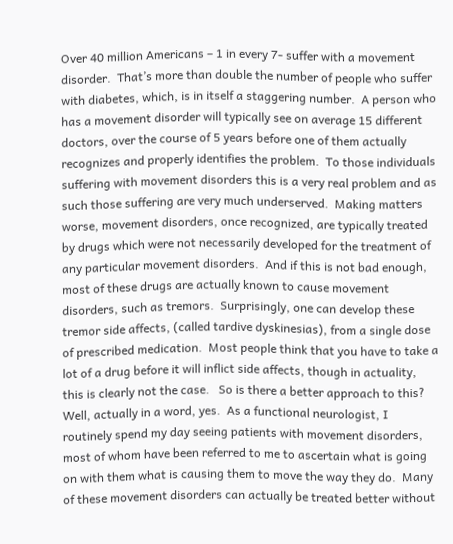Over 40 million Americans – 1 in every 7- suffer with a movement disorder.  That’s more than double the number of people who suffer with diabetes, which, is in itself a staggering number.  A person who has a movement disorder will typically see on average 15 different doctors, over the course of 5 years before one of them actually recognizes and properly identifies the problem.  To those individuals suffering with movement disorders this is a very real problem and as such those suffering are very much underserved.  Making matters worse, movement disorders, once recognized, are typically treated by drugs which were not necessarily developed for the treatment of any particular movement disorders.  And if this is not bad enough, most of these drugs are actually known to cause movement disorders, such as tremors.  Surprisingly, one can develop these tremor side affects, (called tardive dyskinesias), from a single dose of prescribed medication.  Most people think that you have to take a lot of a drug before it will inflict side affects, though in actuality, this is clearly not the case.   So is there a better approach to this?  Well, actually in a word, yes.  As a functional neurologist, I routinely spend my day seeing patients with movement disorders, most of whom have been referred to me to ascertain what is going on with them what is causing them to move the way they do.  Many of these movement disorders can actually be treated better without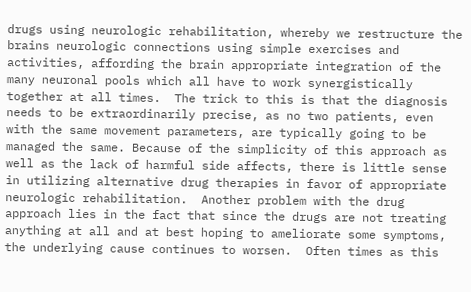drugs using neurologic rehabilitation, whereby we restructure the brains neurologic connections using simple exercises and activities, affording the brain appropriate integration of the many neuronal pools which all have to work synergistically together at all times.  The trick to this is that the diagnosis needs to be extraordinarily precise, as no two patients, even with the same movement parameters, are typically going to be managed the same. Because of the simplicity of this approach as well as the lack of harmful side affects, there is little sense in utilizing alternative drug therapies in favor of appropriate neurologic rehabilitation.  Another problem with the drug approach lies in the fact that since the drugs are not treating anything at all and at best hoping to ameliorate some symptoms, the underlying cause continues to worsen.  Often times as this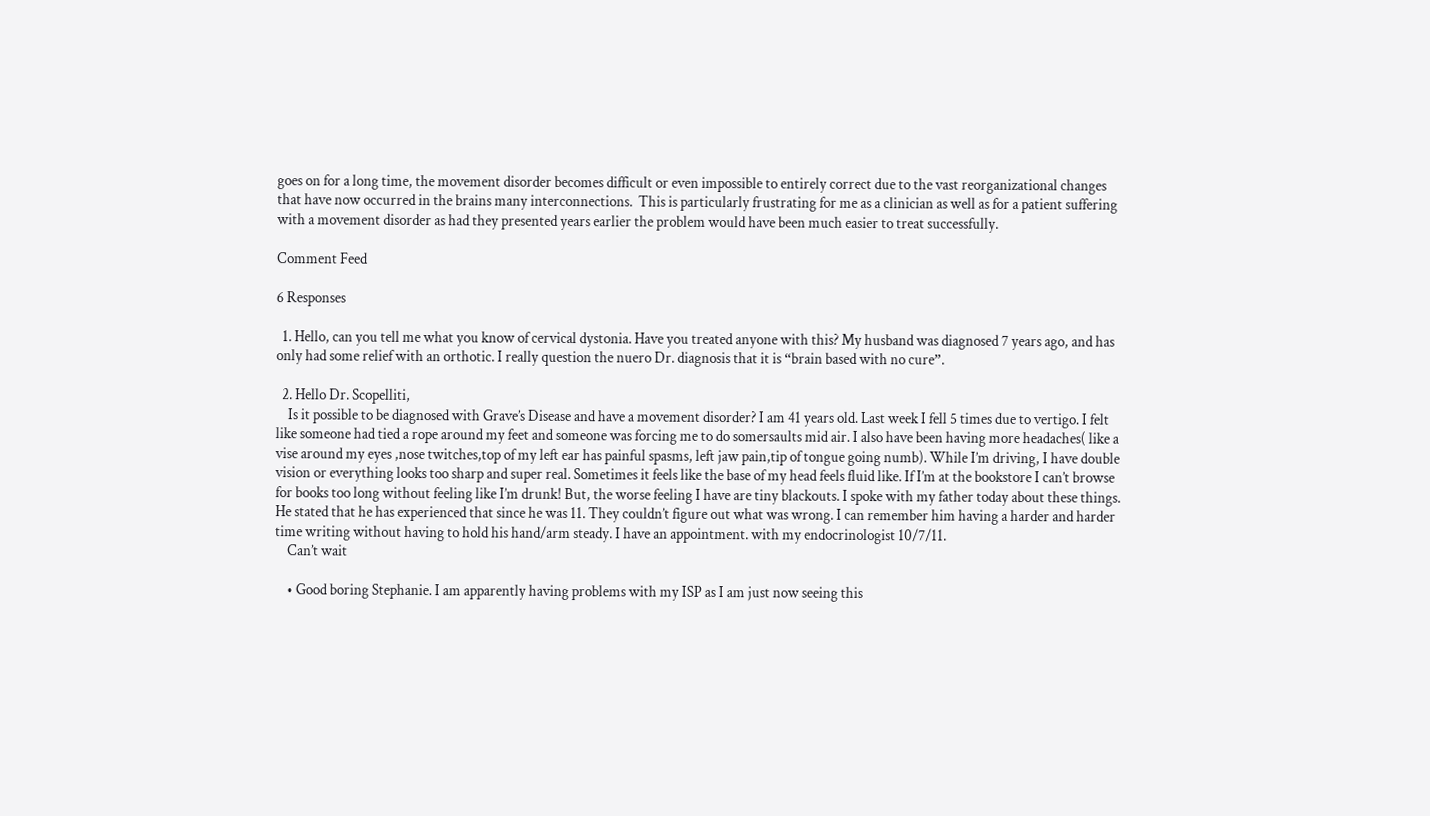goes on for a long time, the movement disorder becomes difficult or even impossible to entirely correct due to the vast reorganizational changes that have now occurred in the brains many interconnections.  This is particularly frustrating for me as a clinician as well as for a patient suffering with a movement disorder as had they presented years earlier the problem would have been much easier to treat successfully.

Comment Feed

6 Responses

  1. Hello, can you tell me what you know of cervical dystonia. Have you treated anyone with this? My husband was diagnosed 7 years ago, and has only had some relief with an orthotic. I really question the nuero Dr. diagnosis that it is “brain based with no cure”.

  2. Hello Dr. Scopelliti,
    Is it possible to be diagnosed with Grave’s Disease and have a movement disorder? I am 41 years old. Last week I fell 5 times due to vertigo. I felt like someone had tied a rope around my feet and someone was forcing me to do somersaults mid air. I also have been having more headaches( like a vise around my eyes ,nose twitches,top of my left ear has painful spasms, left jaw pain,tip of tongue going numb). While I’m driving, I have double vision or everything looks too sharp and super real. Sometimes it feels like the base of my head feels fluid like. If I’m at the bookstore I can’t browse for books too long without feeling like I’m drunk! But, the worse feeling I have are tiny blackouts. I spoke with my father today about these things. He stated that he has experienced that since he was 11. They couldn’t figure out what was wrong. I can remember him having a harder and harder time writing without having to hold his hand/arm steady. I have an appointment. with my endocrinologist 10/7/11.
    Can’t wait

    • Good boring Stephanie. I am apparently having problems with my ISP as I am just now seeing this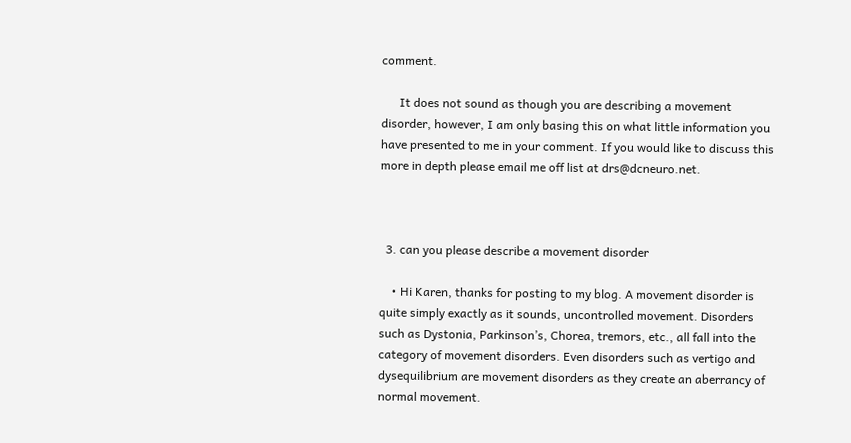comment.

      It does not sound as though you are describing a movement disorder, however, I am only basing this on what little information you have presented to me in your comment. If you would like to discuss this more in depth please email me off list at drs@dcneuro.net.



  3. can you please describe a movement disorder

    • Hi Karen, thanks for posting to my blog. A movement disorder is quite simply exactly as it sounds, uncontrolled movement. Disorders such as Dystonia, Parkinson’s, Chorea, tremors, etc., all fall into the category of movement disorders. Even disorders such as vertigo and dysequilibrium are movement disorders as they create an aberrancy of normal movement.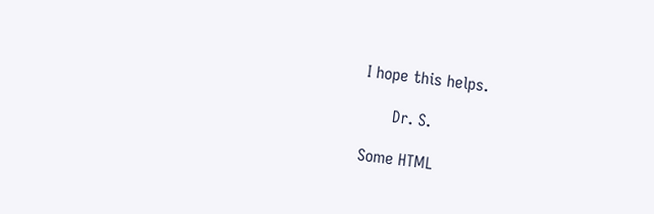I hope this helps.

      Dr. S.

Some HTML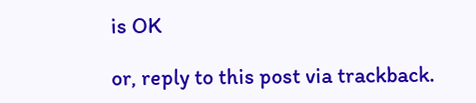is OK

or, reply to this post via trackback.